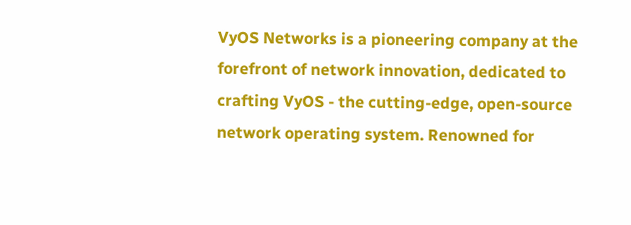VyOS Networks is a pioneering company at the forefront of network innovation, dedicated to crafting VyOS - the cutting-edge, open-source network operating system. Renowned for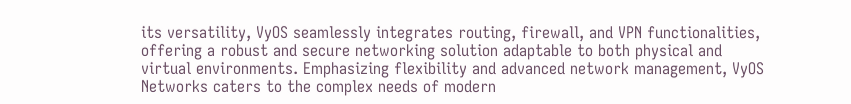its versatility, VyOS seamlessly integrates routing, firewall, and VPN functionalities, offering a robust and secure networking solution adaptable to both physical and virtual environments. Emphasizing flexibility and advanced network management, VyOS Networks caters to the complex needs of modern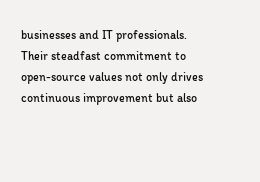businesses and IT professionals. Their steadfast commitment to open-source values not only drives continuous improvement but also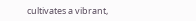cultivates a vibrant,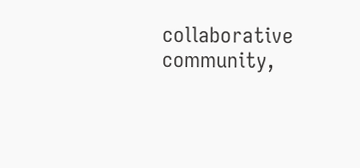collaborative community,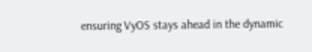ensuring VyOS stays ahead in the dynamic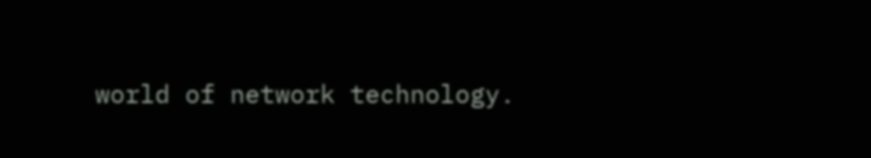world of network technology.